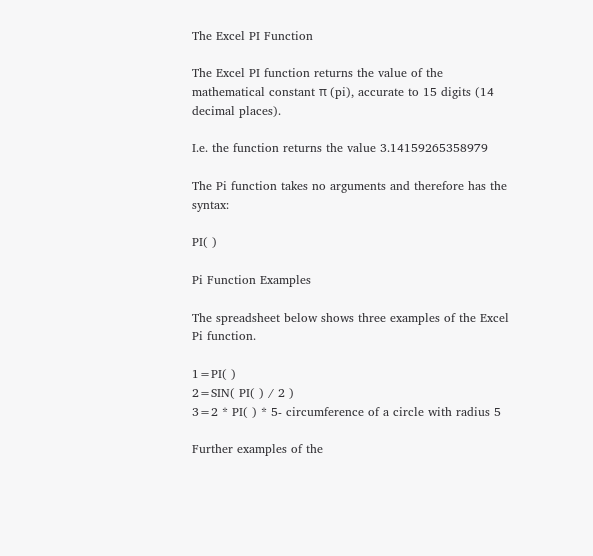The Excel PI Function

The Excel PI function returns the value of the mathematical constant π (pi), accurate to 15 digits (14 decimal places).

I.e. the function returns the value 3.14159265358979

The Pi function takes no arguments and therefore has the syntax:

PI( )

Pi Function Examples

The spreadsheet below shows three examples of the Excel Pi function.

1=PI( )
2=SIN( PI( ) / 2 )
3=2 * PI( ) * 5- circumference of a circle with radius 5

Further examples of the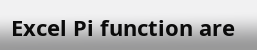Excel Pi function are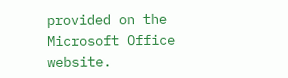provided on the Microsoft Office website.